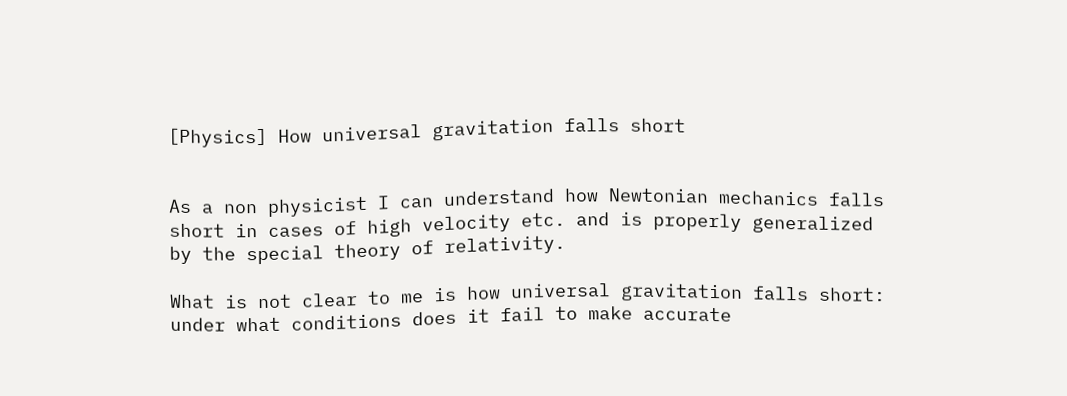[Physics] How universal gravitation falls short


As a non physicist I can understand how Newtonian mechanics falls short in cases of high velocity etc. and is properly generalized by the special theory of relativity.

What is not clear to me is how universal gravitation falls short: under what conditions does it fail to make accurate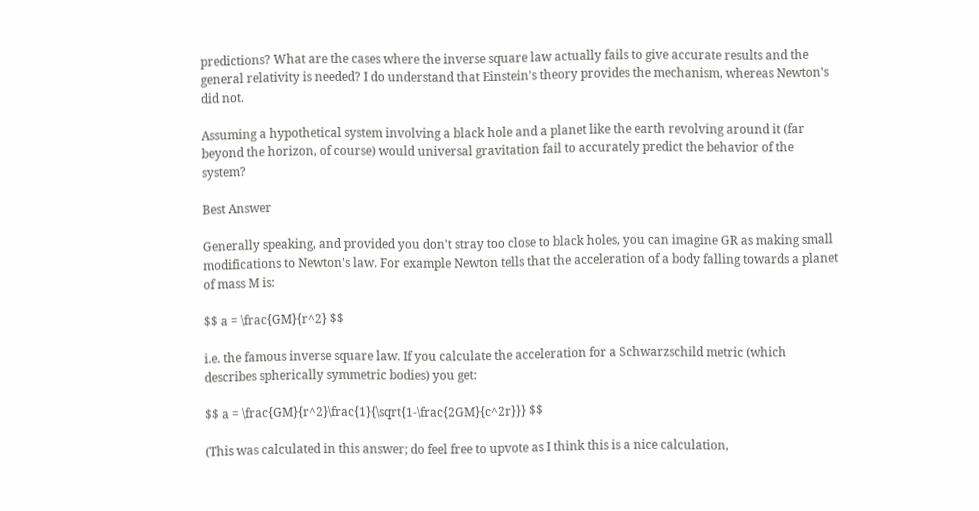predictions? What are the cases where the inverse square law actually fails to give accurate results and the general relativity is needed? I do understand that Einstein's theory provides the mechanism, whereas Newton's did not.

Assuming a hypothetical system involving a black hole and a planet like the earth revolving around it (far beyond the horizon, of course) would universal gravitation fail to accurately predict the behavior of the system?

Best Answer

Generally speaking, and provided you don't stray too close to black holes, you can imagine GR as making small modifications to Newton's law. For example Newton tells that the acceleration of a body falling towards a planet of mass M is:

$$ a = \frac{GM}{r^2} $$

i.e. the famous inverse square law. If you calculate the acceleration for a Schwarzschild metric (which describes spherically symmetric bodies) you get:

$$ a = \frac{GM}{r^2}\frac{1}{\sqrt{1-\frac{2GM}{c^2r}}} $$

(This was calculated in this answer; do feel free to upvote as I think this is a nice calculation,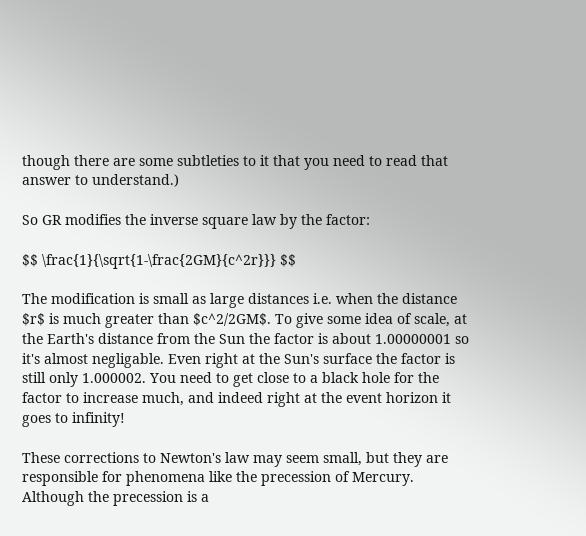though there are some subtleties to it that you need to read that answer to understand.)

So GR modifies the inverse square law by the factor:

$$ \frac{1}{\sqrt{1-\frac{2GM}{c^2r}}} $$

The modification is small as large distances i.e. when the distance $r$ is much greater than $c^2/2GM$. To give some idea of scale, at the Earth's distance from the Sun the factor is about 1.00000001 so it's almost negligable. Even right at the Sun's surface the factor is still only 1.000002. You need to get close to a black hole for the factor to increase much, and indeed right at the event horizon it goes to infinity!

These corrections to Newton's law may seem small, but they are responsible for phenomena like the precession of Mercury. Although the precession is a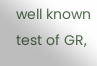well known test of GR,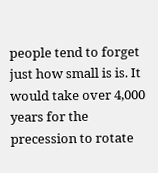people tend to forget just how small is is. It would take over 4,000 years for the precession to rotate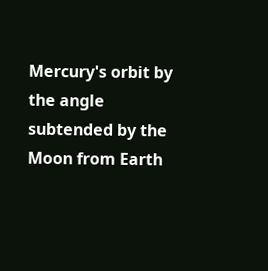Mercury's orbit by the angle subtended by the Moon from Earth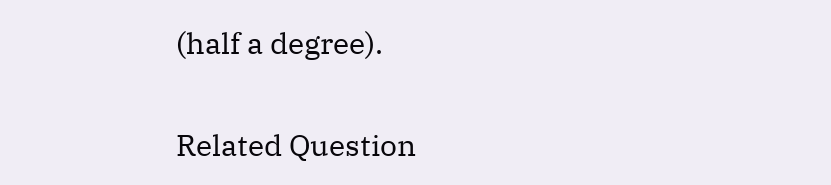(half a degree).

Related Question